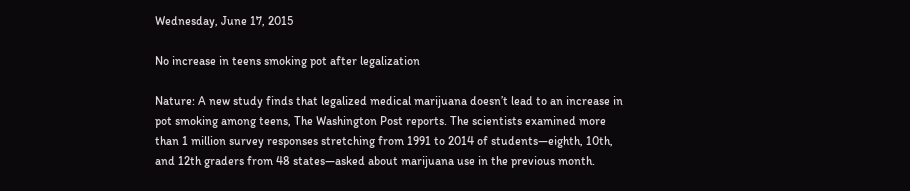Wednesday, June 17, 2015

No increase in teens smoking pot after legalization

Nature: A new study finds that legalized medical marijuana doesn’t lead to an increase in pot smoking among teens, The Washington Post reports. The scientists examined more than 1 million survey responses stretching from 1991 to 2014 of students—eighth, 10th, and 12th graders from 48 states—asked about marijuana use in the previous month.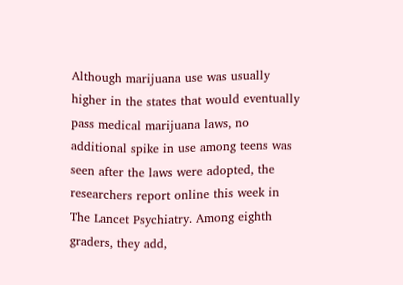Although marijuana use was usually higher in the states that would eventually pass medical marijuana laws, no additional spike in use among teens was seen after the laws were adopted, the researchers report online this week in The Lancet Psychiatry. Among eighth graders, they add,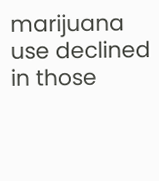marijuana use declined in those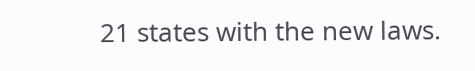21 states with the new laws.